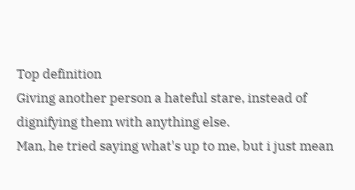Top definition
Giving another person a hateful stare, instead of dignifying them with anything else.
Man, he tried saying what's up to me, but i just mean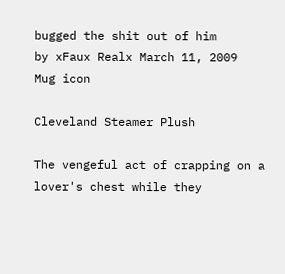bugged the shit out of him
by xFaux Realx March 11, 2009
Mug icon

Cleveland Steamer Plush

The vengeful act of crapping on a lover's chest while they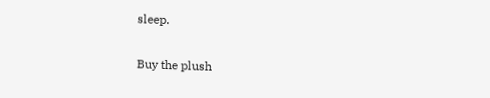sleep.

Buy the plush